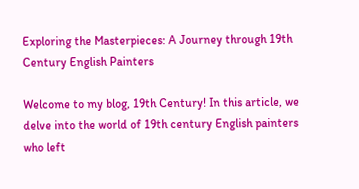Exploring the Masterpieces: A Journey through 19th Century English Painters

Welcome to my blog, 19th Century! In this article, we delve into the world of 19th century English painters who left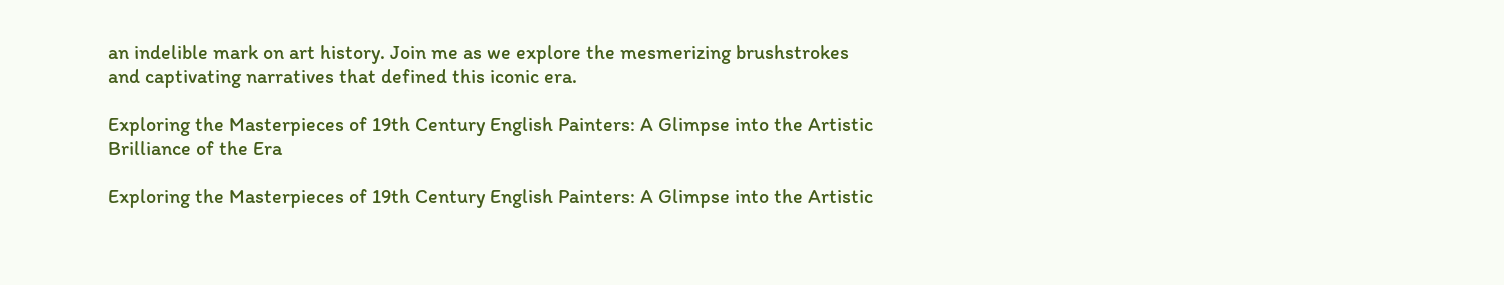an indelible mark on art history. Join me as we explore the mesmerizing brushstrokes and captivating narratives that defined this iconic era.

Exploring the Masterpieces of 19th Century English Painters: A Glimpse into the Artistic Brilliance of the Era

Exploring the Masterpieces of 19th Century English Painters: A Glimpse into the Artistic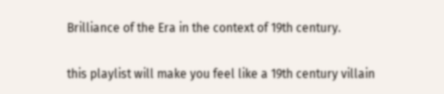Brilliance of the Era in the context of 19th century.

this playlist will make you feel like a 19th century villain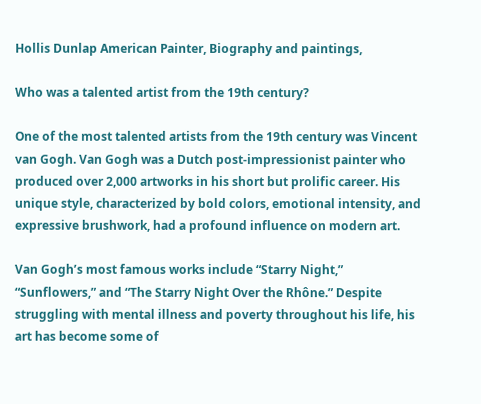Hollis Dunlap American Painter, Biography and paintings,

Who was a talented artist from the 19th century?

One of the most talented artists from the 19th century was Vincent van Gogh. Van Gogh was a Dutch post-impressionist painter who produced over 2,000 artworks in his short but prolific career. His unique style, characterized by bold colors, emotional intensity, and expressive brushwork, had a profound influence on modern art.

Van Gogh’s most famous works include “Starry Night,” “Sunflowers,” and “The Starry Night Over the Rhône.” Despite struggling with mental illness and poverty throughout his life, his art has become some of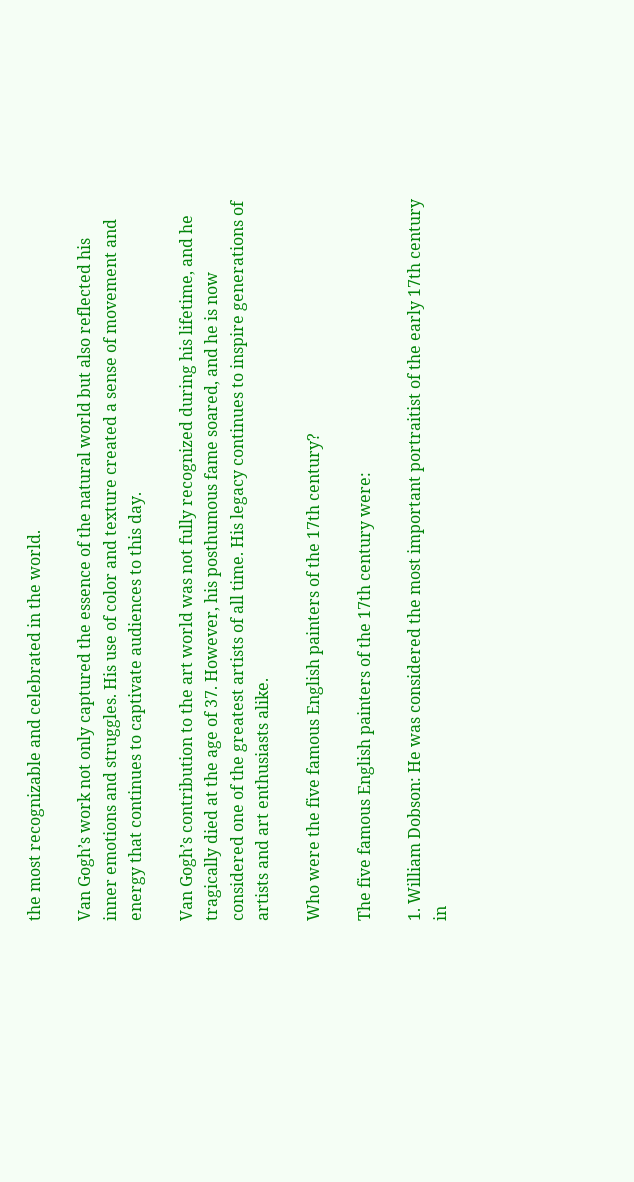the most recognizable and celebrated in the world.

Van Gogh’s work not only captured the essence of the natural world but also reflected his inner emotions and struggles. His use of color and texture created a sense of movement and energy that continues to captivate audiences to this day.

Van Gogh’s contribution to the art world was not fully recognized during his lifetime, and he tragically died at the age of 37. However, his posthumous fame soared, and he is now considered one of the greatest artists of all time. His legacy continues to inspire generations of artists and art enthusiasts alike.

Who were the five famous English painters of the 17th century?

The five famous English painters of the 17th century were:

1. William Dobson: He was considered the most important portraitist of the early 17th century in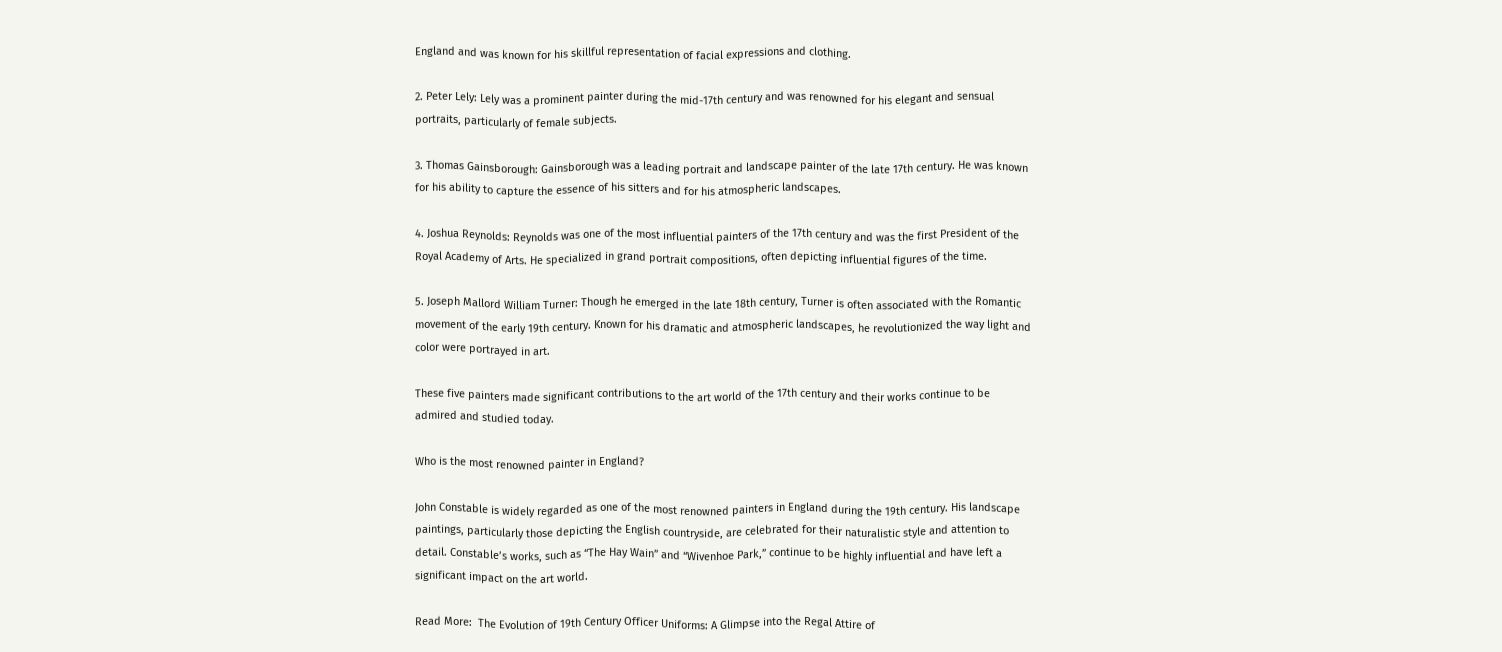England and was known for his skillful representation of facial expressions and clothing.

2. Peter Lely: Lely was a prominent painter during the mid-17th century and was renowned for his elegant and sensual portraits, particularly of female subjects.

3. Thomas Gainsborough: Gainsborough was a leading portrait and landscape painter of the late 17th century. He was known for his ability to capture the essence of his sitters and for his atmospheric landscapes.

4. Joshua Reynolds: Reynolds was one of the most influential painters of the 17th century and was the first President of the Royal Academy of Arts. He specialized in grand portrait compositions, often depicting influential figures of the time.

5. Joseph Mallord William Turner: Though he emerged in the late 18th century, Turner is often associated with the Romantic movement of the early 19th century. Known for his dramatic and atmospheric landscapes, he revolutionized the way light and color were portrayed in art.

These five painters made significant contributions to the art world of the 17th century and their works continue to be admired and studied today.

Who is the most renowned painter in England?

John Constable is widely regarded as one of the most renowned painters in England during the 19th century. His landscape paintings, particularly those depicting the English countryside, are celebrated for their naturalistic style and attention to detail. Constable’s works, such as “The Hay Wain” and “Wivenhoe Park,” continue to be highly influential and have left a significant impact on the art world.

Read More:  The Evolution of 19th Century Officer Uniforms: A Glimpse into the Regal Attire of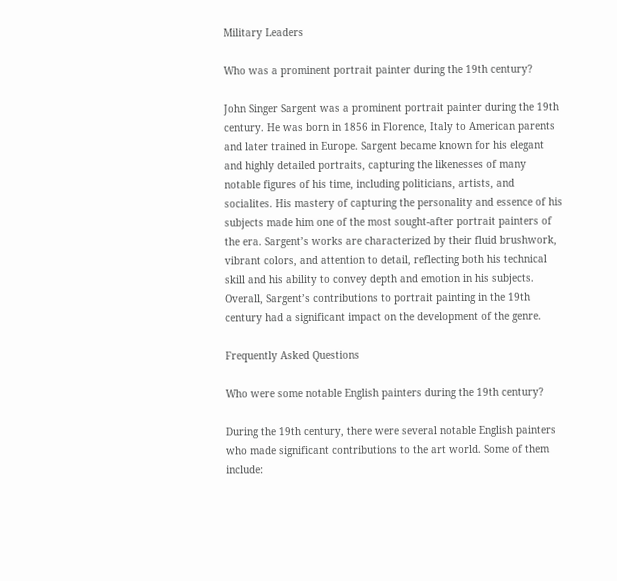Military Leaders

Who was a prominent portrait painter during the 19th century?

John Singer Sargent was a prominent portrait painter during the 19th century. He was born in 1856 in Florence, Italy to American parents and later trained in Europe. Sargent became known for his elegant and highly detailed portraits, capturing the likenesses of many notable figures of his time, including politicians, artists, and socialites. His mastery of capturing the personality and essence of his subjects made him one of the most sought-after portrait painters of the era. Sargent’s works are characterized by their fluid brushwork, vibrant colors, and attention to detail, reflecting both his technical skill and his ability to convey depth and emotion in his subjects. Overall, Sargent’s contributions to portrait painting in the 19th century had a significant impact on the development of the genre.

Frequently Asked Questions

Who were some notable English painters during the 19th century?

During the 19th century, there were several notable English painters who made significant contributions to the art world. Some of them include: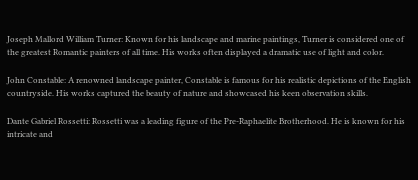Joseph Mallord William Turner: Known for his landscape and marine paintings, Turner is considered one of the greatest Romantic painters of all time. His works often displayed a dramatic use of light and color.

John Constable: A renowned landscape painter, Constable is famous for his realistic depictions of the English countryside. His works captured the beauty of nature and showcased his keen observation skills.

Dante Gabriel Rossetti: Rossetti was a leading figure of the Pre-Raphaelite Brotherhood. He is known for his intricate and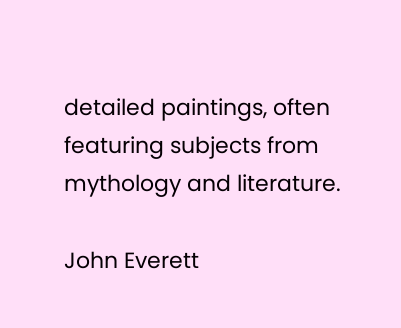detailed paintings, often featuring subjects from mythology and literature.

John Everett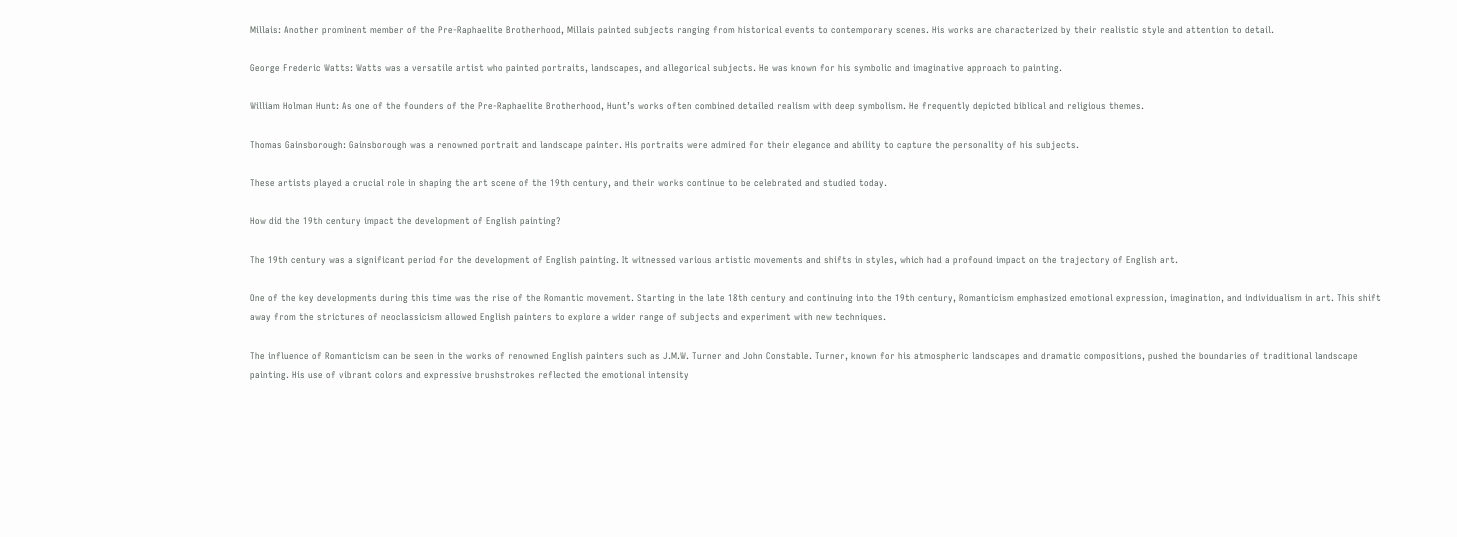Millais: Another prominent member of the Pre-Raphaelite Brotherhood, Millais painted subjects ranging from historical events to contemporary scenes. His works are characterized by their realistic style and attention to detail.

George Frederic Watts: Watts was a versatile artist who painted portraits, landscapes, and allegorical subjects. He was known for his symbolic and imaginative approach to painting.

William Holman Hunt: As one of the founders of the Pre-Raphaelite Brotherhood, Hunt’s works often combined detailed realism with deep symbolism. He frequently depicted biblical and religious themes.

Thomas Gainsborough: Gainsborough was a renowned portrait and landscape painter. His portraits were admired for their elegance and ability to capture the personality of his subjects.

These artists played a crucial role in shaping the art scene of the 19th century, and their works continue to be celebrated and studied today.

How did the 19th century impact the development of English painting?

The 19th century was a significant period for the development of English painting. It witnessed various artistic movements and shifts in styles, which had a profound impact on the trajectory of English art.

One of the key developments during this time was the rise of the Romantic movement. Starting in the late 18th century and continuing into the 19th century, Romanticism emphasized emotional expression, imagination, and individualism in art. This shift away from the strictures of neoclassicism allowed English painters to explore a wider range of subjects and experiment with new techniques.

The influence of Romanticism can be seen in the works of renowned English painters such as J.M.W. Turner and John Constable. Turner, known for his atmospheric landscapes and dramatic compositions, pushed the boundaries of traditional landscape painting. His use of vibrant colors and expressive brushstrokes reflected the emotional intensity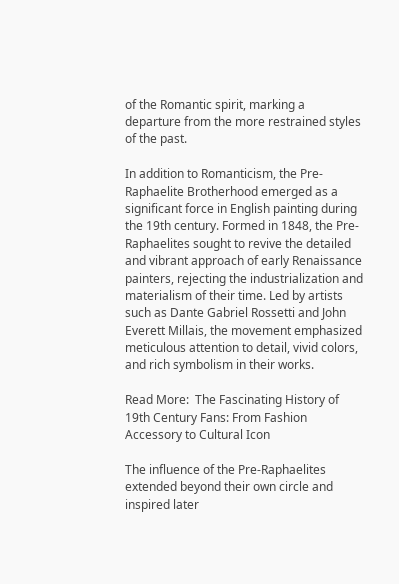of the Romantic spirit, marking a departure from the more restrained styles of the past.

In addition to Romanticism, the Pre-Raphaelite Brotherhood emerged as a significant force in English painting during the 19th century. Formed in 1848, the Pre-Raphaelites sought to revive the detailed and vibrant approach of early Renaissance painters, rejecting the industrialization and materialism of their time. Led by artists such as Dante Gabriel Rossetti and John Everett Millais, the movement emphasized meticulous attention to detail, vivid colors, and rich symbolism in their works.

Read More:  The Fascinating History of 19th Century Fans: From Fashion Accessory to Cultural Icon

The influence of the Pre-Raphaelites extended beyond their own circle and inspired later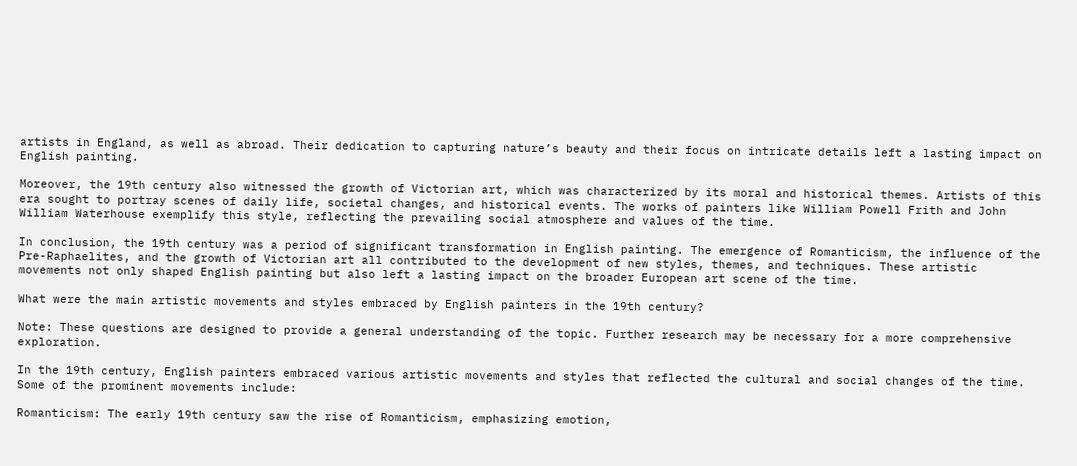artists in England, as well as abroad. Their dedication to capturing nature’s beauty and their focus on intricate details left a lasting impact on English painting.

Moreover, the 19th century also witnessed the growth of Victorian art, which was characterized by its moral and historical themes. Artists of this era sought to portray scenes of daily life, societal changes, and historical events. The works of painters like William Powell Frith and John William Waterhouse exemplify this style, reflecting the prevailing social atmosphere and values of the time.

In conclusion, the 19th century was a period of significant transformation in English painting. The emergence of Romanticism, the influence of the Pre-Raphaelites, and the growth of Victorian art all contributed to the development of new styles, themes, and techniques. These artistic movements not only shaped English painting but also left a lasting impact on the broader European art scene of the time.

What were the main artistic movements and styles embraced by English painters in the 19th century?

Note: These questions are designed to provide a general understanding of the topic. Further research may be necessary for a more comprehensive exploration.

In the 19th century, English painters embraced various artistic movements and styles that reflected the cultural and social changes of the time. Some of the prominent movements include:

Romanticism: The early 19th century saw the rise of Romanticism, emphasizing emotion,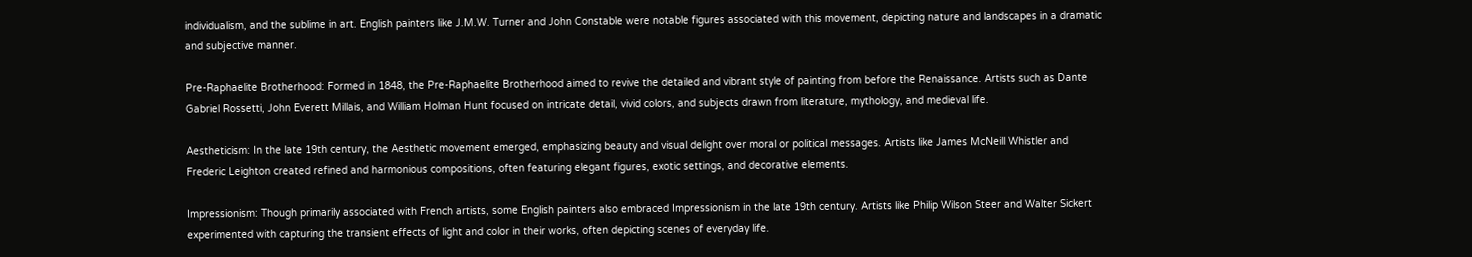individualism, and the sublime in art. English painters like J.M.W. Turner and John Constable were notable figures associated with this movement, depicting nature and landscapes in a dramatic and subjective manner.

Pre-Raphaelite Brotherhood: Formed in 1848, the Pre-Raphaelite Brotherhood aimed to revive the detailed and vibrant style of painting from before the Renaissance. Artists such as Dante Gabriel Rossetti, John Everett Millais, and William Holman Hunt focused on intricate detail, vivid colors, and subjects drawn from literature, mythology, and medieval life.

Aestheticism: In the late 19th century, the Aesthetic movement emerged, emphasizing beauty and visual delight over moral or political messages. Artists like James McNeill Whistler and Frederic Leighton created refined and harmonious compositions, often featuring elegant figures, exotic settings, and decorative elements.

Impressionism: Though primarily associated with French artists, some English painters also embraced Impressionism in the late 19th century. Artists like Philip Wilson Steer and Walter Sickert experimented with capturing the transient effects of light and color in their works, often depicting scenes of everyday life.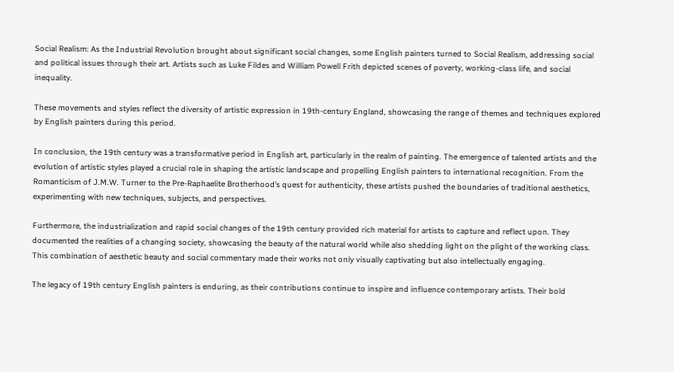Social Realism: As the Industrial Revolution brought about significant social changes, some English painters turned to Social Realism, addressing social and political issues through their art. Artists such as Luke Fildes and William Powell Frith depicted scenes of poverty, working-class life, and social inequality.

These movements and styles reflect the diversity of artistic expression in 19th-century England, showcasing the range of themes and techniques explored by English painters during this period.

In conclusion, the 19th century was a transformative period in English art, particularly in the realm of painting. The emergence of talented artists and the evolution of artistic styles played a crucial role in shaping the artistic landscape and propelling English painters to international recognition. From the Romanticism of J.M.W. Turner to the Pre-Raphaelite Brotherhood’s quest for authenticity, these artists pushed the boundaries of traditional aesthetics, experimenting with new techniques, subjects, and perspectives.

Furthermore, the industrialization and rapid social changes of the 19th century provided rich material for artists to capture and reflect upon. They documented the realities of a changing society, showcasing the beauty of the natural world while also shedding light on the plight of the working class. This combination of aesthetic beauty and social commentary made their works not only visually captivating but also intellectually engaging.

The legacy of 19th century English painters is enduring, as their contributions continue to inspire and influence contemporary artists. Their bold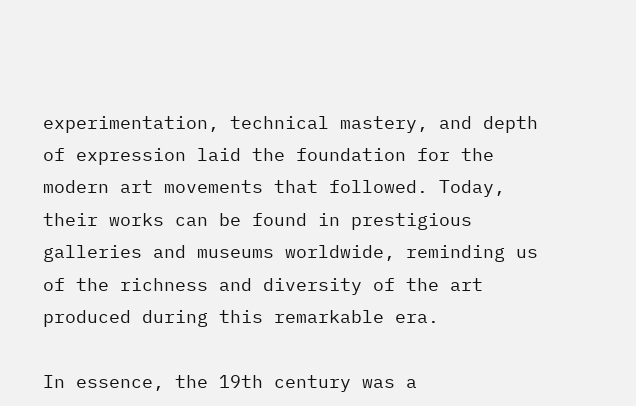experimentation, technical mastery, and depth of expression laid the foundation for the modern art movements that followed. Today, their works can be found in prestigious galleries and museums worldwide, reminding us of the richness and diversity of the art produced during this remarkable era.

In essence, the 19th century was a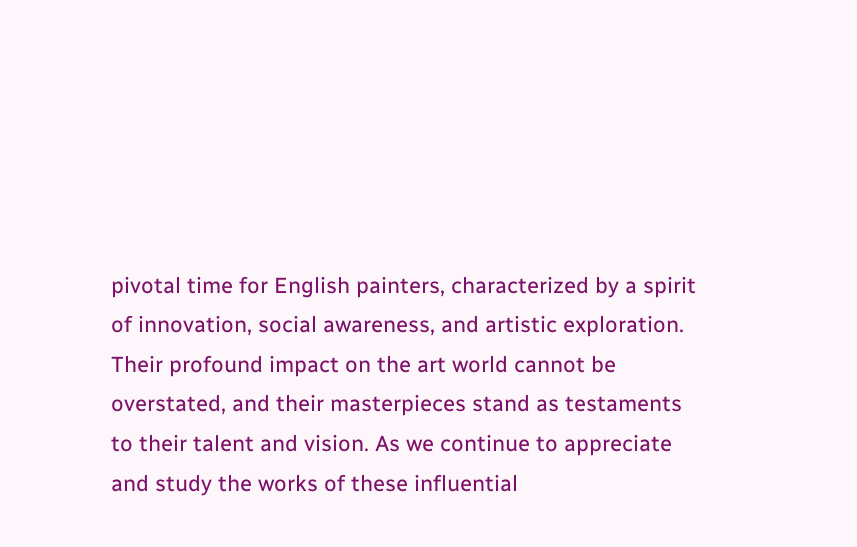pivotal time for English painters, characterized by a spirit of innovation, social awareness, and artistic exploration. Their profound impact on the art world cannot be overstated, and their masterpieces stand as testaments to their talent and vision. As we continue to appreciate and study the works of these influential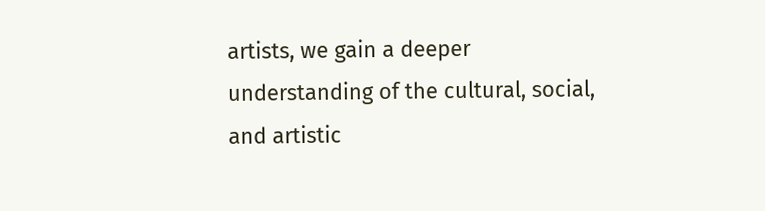artists, we gain a deeper understanding of the cultural, social, and artistic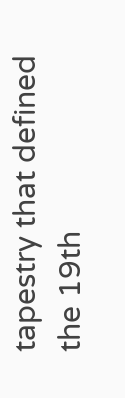tapestry that defined the 19th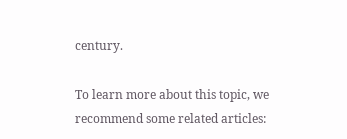century.

To learn more about this topic, we recommend some related articles: